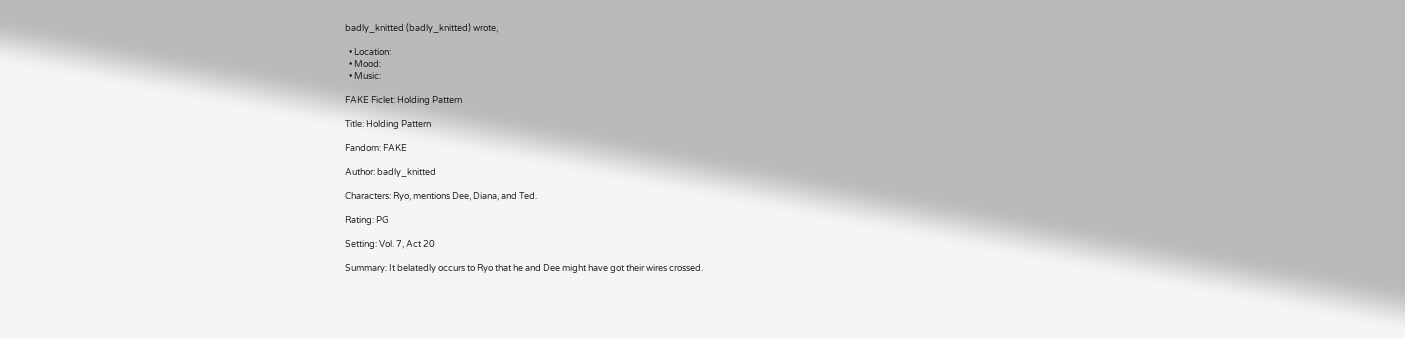badly_knitted (badly_knitted) wrote,

  • Location:
  • Mood:
  • Music:

FAKE Ficlet: Holding Pattern

Title: Holding Pattern

Fandom: FAKE

Author: badly_knitted

Characters: Ryo, mentions Dee, Diana, and Ted.

Rating: PG

Setting: Vol. 7, Act 20

Summary: It belatedly occurs to Ryo that he and Dee might have got their wires crossed.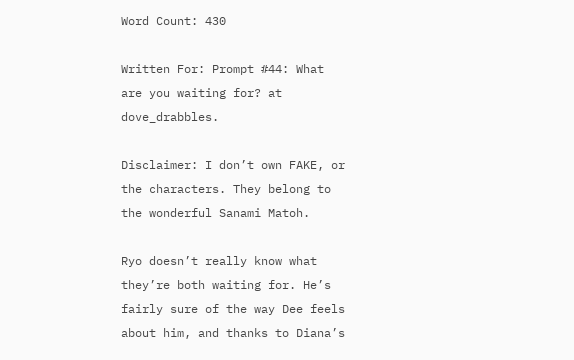Word Count: 430

Written For: Prompt #44: What are you waiting for? at dove_drabbles.

Disclaimer: I don’t own FAKE, or the characters. They belong to the wonderful Sanami Matoh.

Ryo doesn’t really know what they’re both waiting for. He’s fairly sure of the way Dee feels about him, and thanks to Diana’s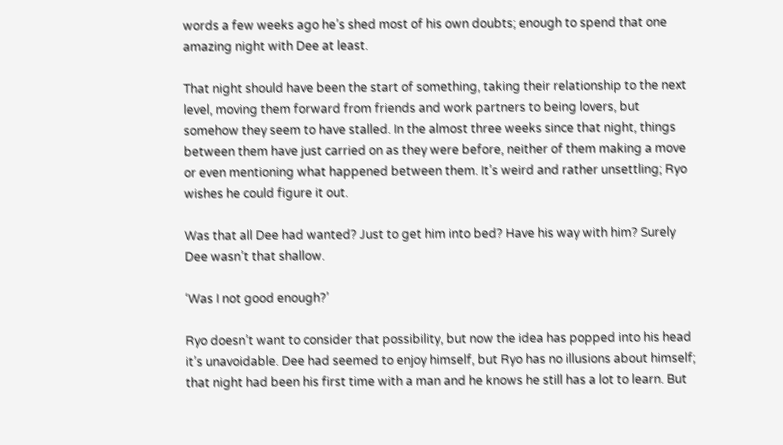words a few weeks ago he’s shed most of his own doubts; enough to spend that one amazing night with Dee at least.

That night should have been the start of something, taking their relationship to the next level, moving them forward from friends and work partners to being lovers, but somehow they seem to have stalled. In the almost three weeks since that night, things between them have just carried on as they were before, neither of them making a move or even mentioning what happened between them. It’s weird and rather unsettling; Ryo wishes he could figure it out.

Was that all Dee had wanted? Just to get him into bed? Have his way with him? Surely Dee wasn’t that shallow.

‘Was I not good enough?’

Ryo doesn’t want to consider that possibility, but now the idea has popped into his head it’s unavoidable. Dee had seemed to enjoy himself, but Ryo has no illusions about himself; that night had been his first time with a man and he knows he still has a lot to learn. But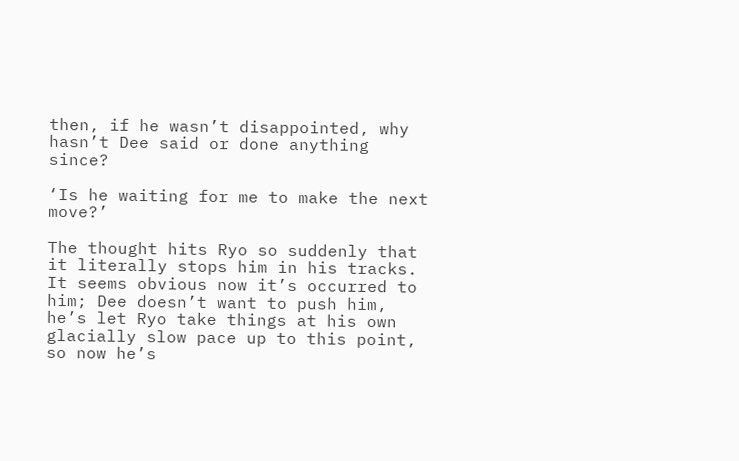then, if he wasn’t disappointed, why hasn’t Dee said or done anything since?

‘Is he waiting for me to make the next move?’

The thought hits Ryo so suddenly that it literally stops him in his tracks. It seems obvious now it’s occurred to him; Dee doesn’t want to push him, he’s let Ryo take things at his own glacially slow pace up to this point, so now he’s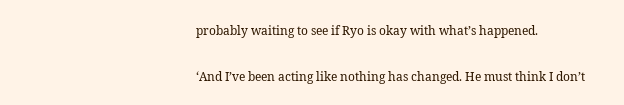probably waiting to see if Ryo is okay with what’s happened.

‘And I’ve been acting like nothing has changed. He must think I don’t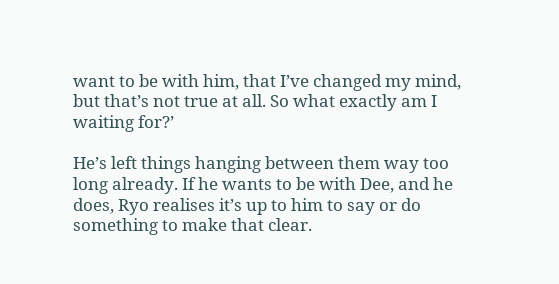want to be with him, that I’ve changed my mind, but that’s not true at all. So what exactly am I waiting for?’

He’s left things hanging between them way too long already. If he wants to be with Dee, and he does, Ryo realises it’s up to him to say or do something to make that clear.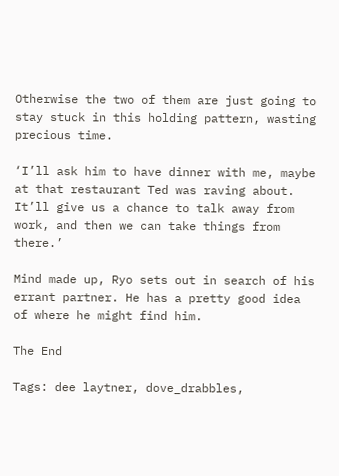Otherwise the two of them are just going to stay stuck in this holding pattern, wasting precious time.

‘I’ll ask him to have dinner with me, maybe at that restaurant Ted was raving about. It’ll give us a chance to talk away from work, and then we can take things from there.’

Mind made up, Ryo sets out in search of his errant partner. He has a pretty good idea of where he might find him.

The End

Tags: dee laytner, dove_drabbles,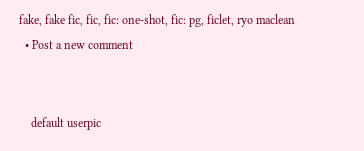fake, fake fic, fic, fic: one-shot, fic: pg, ficlet, ryo maclean
  • Post a new comment


    default userpic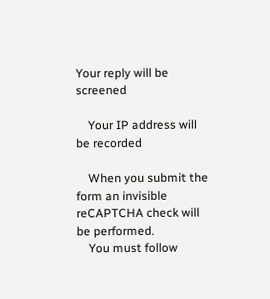Your reply will be screened

    Your IP address will be recorded

    When you submit the form an invisible reCAPTCHA check will be performed.
    You must follow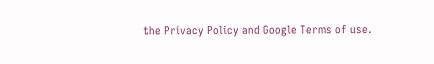the Privacy Policy and Google Terms of use.